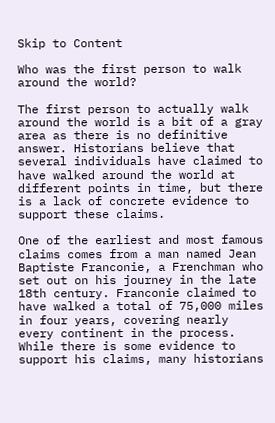Skip to Content

Who was the first person to walk around the world?

The first person to actually walk around the world is a bit of a gray area as there is no definitive answer. Historians believe that several individuals have claimed to have walked around the world at different points in time, but there is a lack of concrete evidence to support these claims.

One of the earliest and most famous claims comes from a man named Jean Baptiste Franconie, a Frenchman who set out on his journey in the late 18th century. Franconie claimed to have walked a total of 75,000 miles in four years, covering nearly every continent in the process. While there is some evidence to support his claims, many historians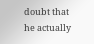doubt that he actually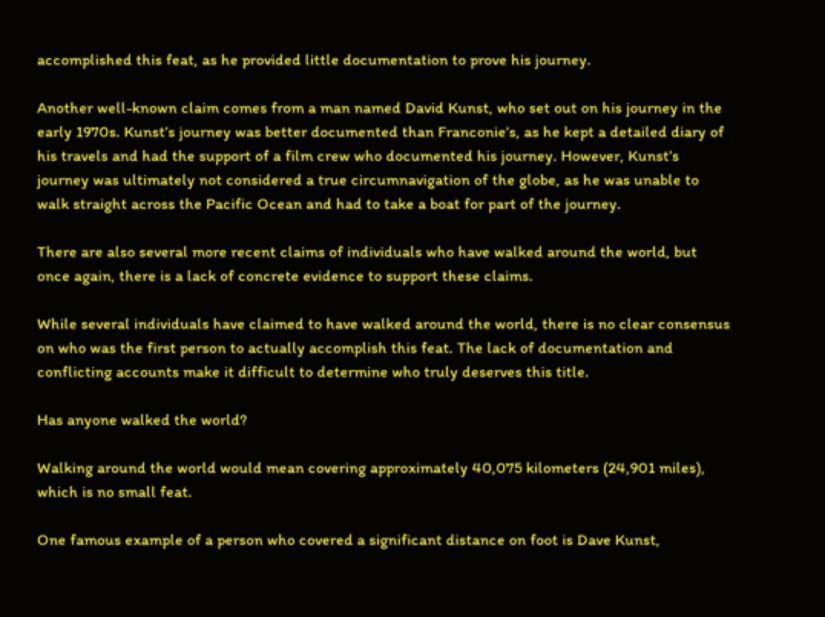accomplished this feat, as he provided little documentation to prove his journey.

Another well-known claim comes from a man named David Kunst, who set out on his journey in the early 1970s. Kunst’s journey was better documented than Franconie’s, as he kept a detailed diary of his travels and had the support of a film crew who documented his journey. However, Kunst’s journey was ultimately not considered a true circumnavigation of the globe, as he was unable to walk straight across the Pacific Ocean and had to take a boat for part of the journey.

There are also several more recent claims of individuals who have walked around the world, but once again, there is a lack of concrete evidence to support these claims.

While several individuals have claimed to have walked around the world, there is no clear consensus on who was the first person to actually accomplish this feat. The lack of documentation and conflicting accounts make it difficult to determine who truly deserves this title.

Has anyone walked the world?

Walking around the world would mean covering approximately 40,075 kilometers (24,901 miles), which is no small feat.

One famous example of a person who covered a significant distance on foot is Dave Kunst,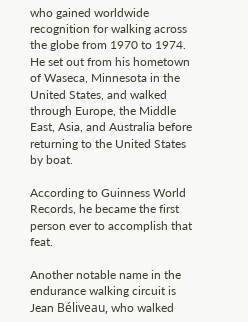who gained worldwide recognition for walking across the globe from 1970 to 1974. He set out from his hometown of Waseca, Minnesota in the United States, and walked through Europe, the Middle East, Asia, and Australia before returning to the United States by boat.

According to Guinness World Records, he became the first person ever to accomplish that feat.

Another notable name in the endurance walking circuit is Jean Béliveau, who walked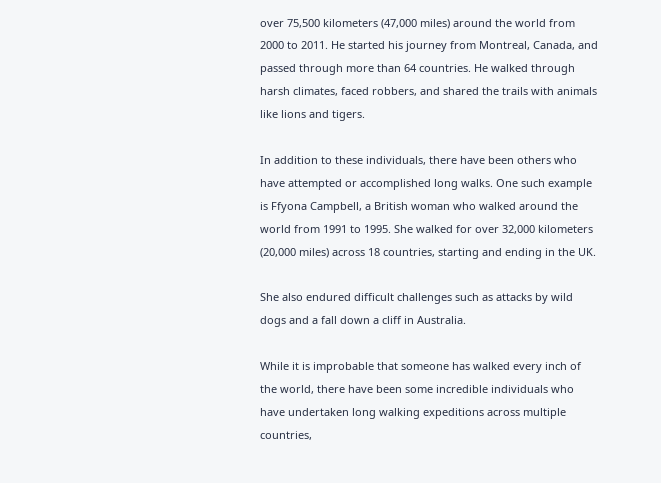over 75,500 kilometers (47,000 miles) around the world from 2000 to 2011. He started his journey from Montreal, Canada, and passed through more than 64 countries. He walked through harsh climates, faced robbers, and shared the trails with animals like lions and tigers.

In addition to these individuals, there have been others who have attempted or accomplished long walks. One such example is Ffyona Campbell, a British woman who walked around the world from 1991 to 1995. She walked for over 32,000 kilometers (20,000 miles) across 18 countries, starting and ending in the UK.

She also endured difficult challenges such as attacks by wild dogs and a fall down a cliff in Australia.

While it is improbable that someone has walked every inch of the world, there have been some incredible individuals who have undertaken long walking expeditions across multiple countries,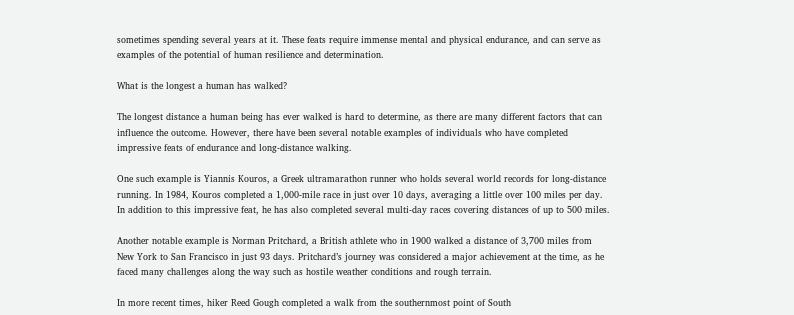sometimes spending several years at it. These feats require immense mental and physical endurance, and can serve as examples of the potential of human resilience and determination.

What is the longest a human has walked?

The longest distance a human being has ever walked is hard to determine, as there are many different factors that can influence the outcome. However, there have been several notable examples of individuals who have completed impressive feats of endurance and long-distance walking.

One such example is Yiannis Kouros, a Greek ultramarathon runner who holds several world records for long-distance running. In 1984, Kouros completed a 1,000-mile race in just over 10 days, averaging a little over 100 miles per day. In addition to this impressive feat, he has also completed several multi-day races covering distances of up to 500 miles.

Another notable example is Norman Pritchard, a British athlete who in 1900 walked a distance of 3,700 miles from New York to San Francisco in just 93 days. Pritchard’s journey was considered a major achievement at the time, as he faced many challenges along the way such as hostile weather conditions and rough terrain.

In more recent times, hiker Reed Gough completed a walk from the southernmost point of South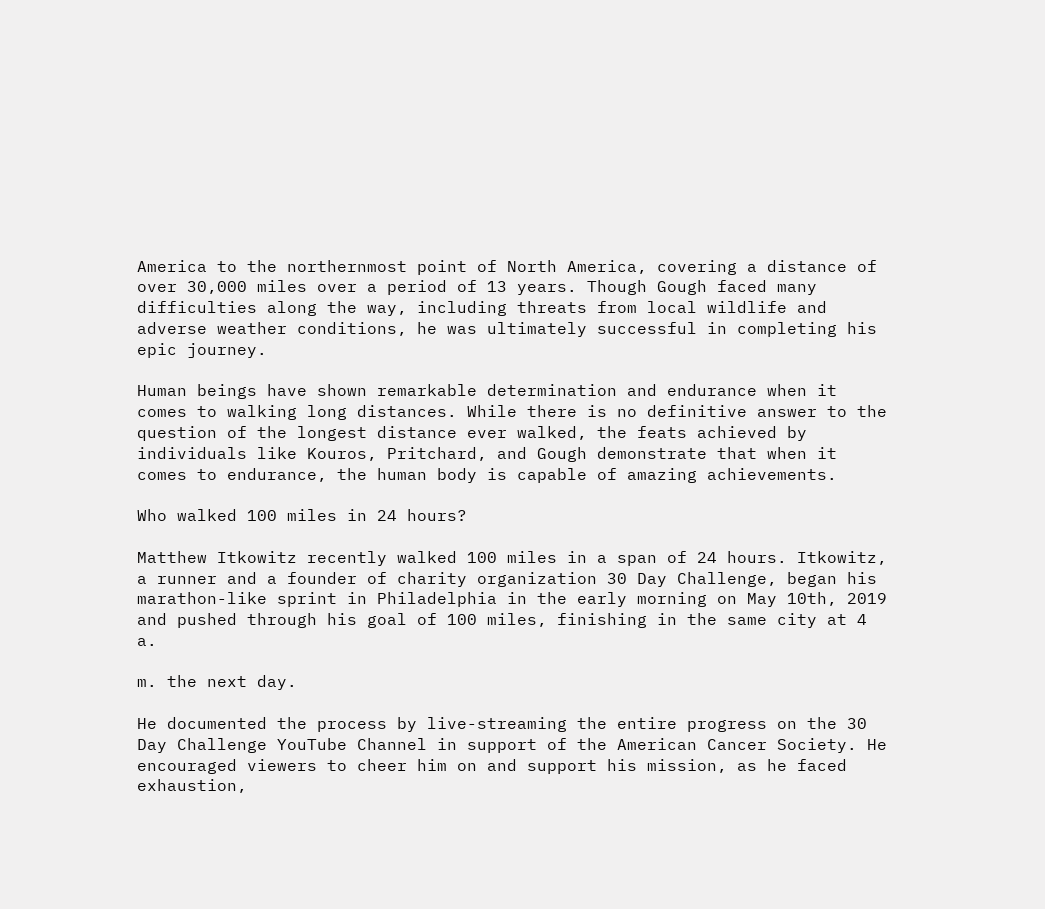America to the northernmost point of North America, covering a distance of over 30,000 miles over a period of 13 years. Though Gough faced many difficulties along the way, including threats from local wildlife and adverse weather conditions, he was ultimately successful in completing his epic journey.

Human beings have shown remarkable determination and endurance when it comes to walking long distances. While there is no definitive answer to the question of the longest distance ever walked, the feats achieved by individuals like Kouros, Pritchard, and Gough demonstrate that when it comes to endurance, the human body is capable of amazing achievements.

Who walked 100 miles in 24 hours?

Matthew Itkowitz recently walked 100 miles in a span of 24 hours. Itkowitz, a runner and a founder of charity organization 30 Day Challenge, began his marathon-like sprint in Philadelphia in the early morning on May 10th, 2019 and pushed through his goal of 100 miles, finishing in the same city at 4 a.

m. the next day.

He documented the process by live-streaming the entire progress on the 30 Day Challenge YouTube Channel in support of the American Cancer Society. He encouraged viewers to cheer him on and support his mission, as he faced exhaustion,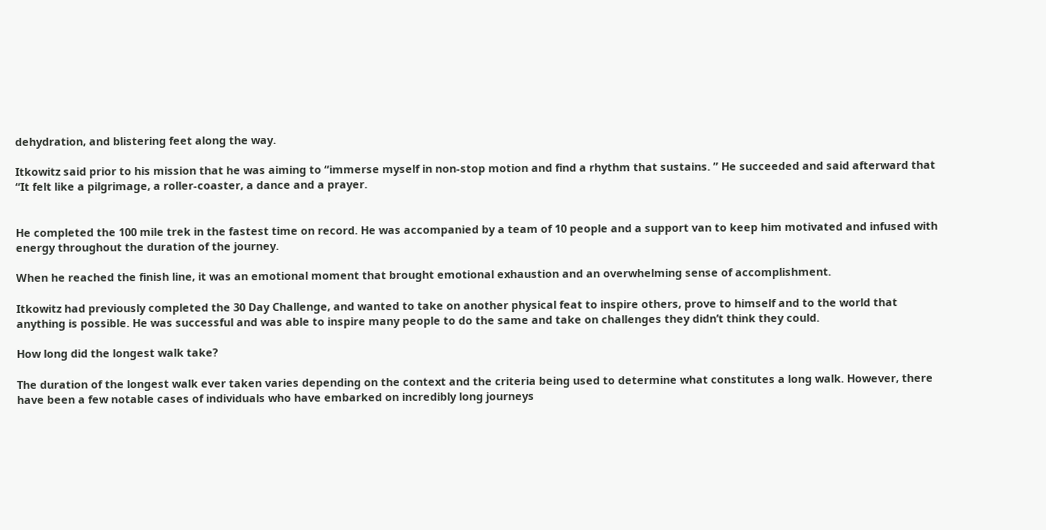dehydration, and blistering feet along the way.

Itkowitz said prior to his mission that he was aiming to “immerse myself in non-stop motion and find a rhythm that sustains. ” He succeeded and said afterward that “It felt like a pilgrimage, a roller-coaster, a dance and a prayer.


He completed the 100 mile trek in the fastest time on record. He was accompanied by a team of 10 people and a support van to keep him motivated and infused with energy throughout the duration of the journey.

When he reached the finish line, it was an emotional moment that brought emotional exhaustion and an overwhelming sense of accomplishment.

Itkowitz had previously completed the 30 Day Challenge, and wanted to take on another physical feat to inspire others, prove to himself and to the world that anything is possible. He was successful and was able to inspire many people to do the same and take on challenges they didn’t think they could.

How long did the longest walk take?

The duration of the longest walk ever taken varies depending on the context and the criteria being used to determine what constitutes a long walk. However, there have been a few notable cases of individuals who have embarked on incredibly long journeys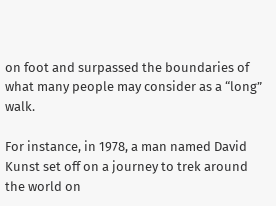on foot and surpassed the boundaries of what many people may consider as a “long” walk.

For instance, in 1978, a man named David Kunst set off on a journey to trek around the world on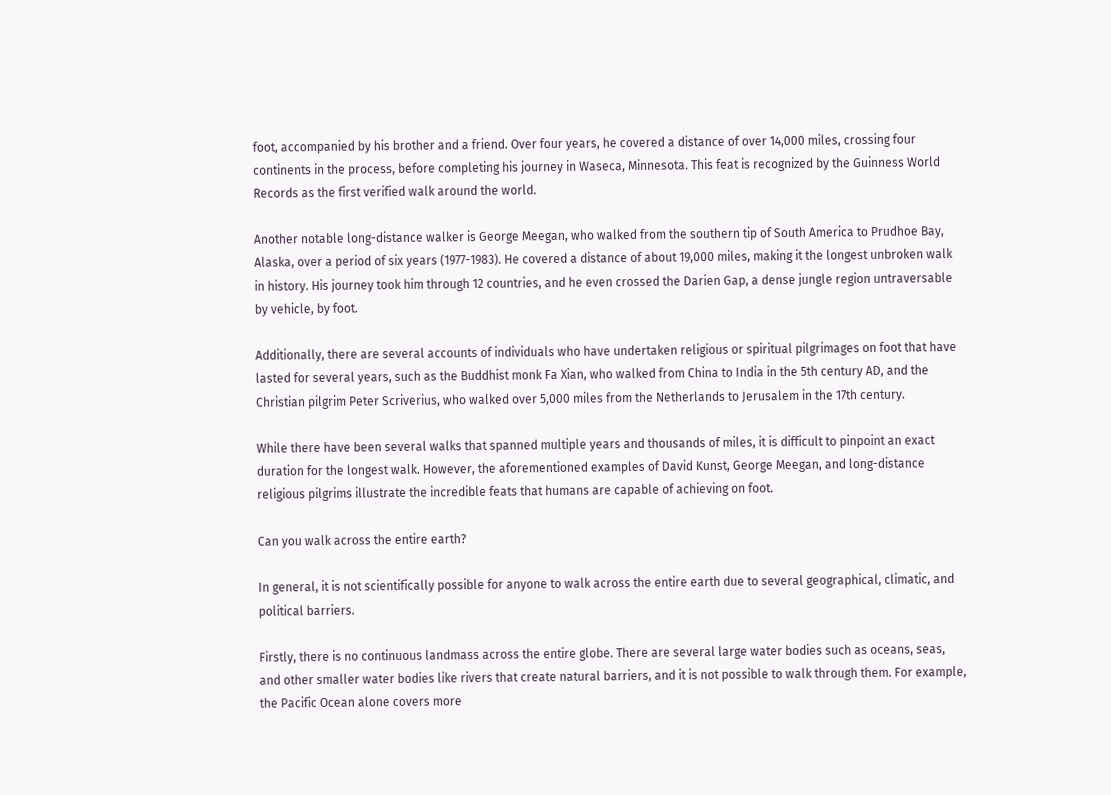foot, accompanied by his brother and a friend. Over four years, he covered a distance of over 14,000 miles, crossing four continents in the process, before completing his journey in Waseca, Minnesota. This feat is recognized by the Guinness World Records as the first verified walk around the world.

Another notable long-distance walker is George Meegan, who walked from the southern tip of South America to Prudhoe Bay, Alaska, over a period of six years (1977-1983). He covered a distance of about 19,000 miles, making it the longest unbroken walk in history. His journey took him through 12 countries, and he even crossed the Darien Gap, a dense jungle region untraversable by vehicle, by foot.

Additionally, there are several accounts of individuals who have undertaken religious or spiritual pilgrimages on foot that have lasted for several years, such as the Buddhist monk Fa Xian, who walked from China to India in the 5th century AD, and the Christian pilgrim Peter Scriverius, who walked over 5,000 miles from the Netherlands to Jerusalem in the 17th century.

While there have been several walks that spanned multiple years and thousands of miles, it is difficult to pinpoint an exact duration for the longest walk. However, the aforementioned examples of David Kunst, George Meegan, and long-distance religious pilgrims illustrate the incredible feats that humans are capable of achieving on foot.

Can you walk across the entire earth?

In general, it is not scientifically possible for anyone to walk across the entire earth due to several geographical, climatic, and political barriers.

Firstly, there is no continuous landmass across the entire globe. There are several large water bodies such as oceans, seas, and other smaller water bodies like rivers that create natural barriers, and it is not possible to walk through them. For example, the Pacific Ocean alone covers more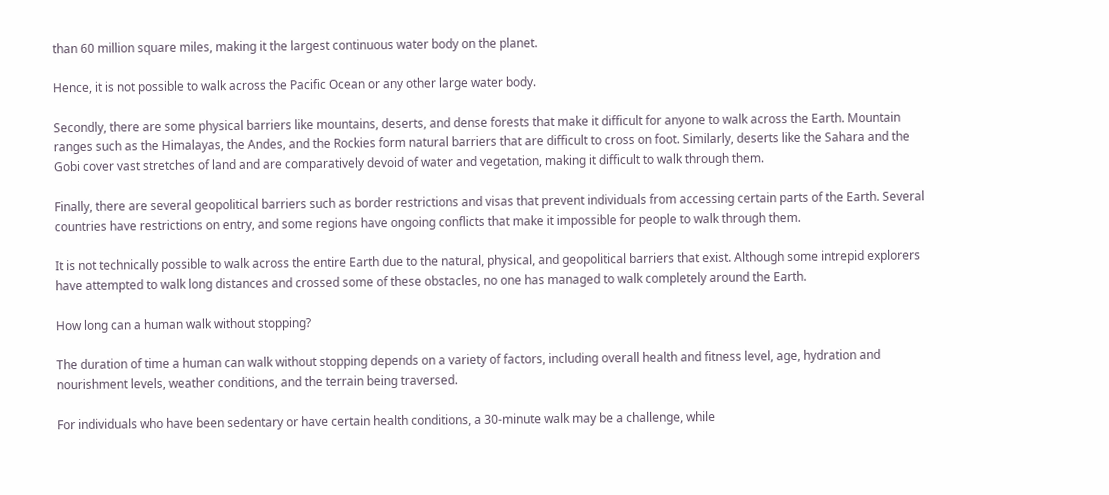than 60 million square miles, making it the largest continuous water body on the planet.

Hence, it is not possible to walk across the Pacific Ocean or any other large water body.

Secondly, there are some physical barriers like mountains, deserts, and dense forests that make it difficult for anyone to walk across the Earth. Mountain ranges such as the Himalayas, the Andes, and the Rockies form natural barriers that are difficult to cross on foot. Similarly, deserts like the Sahara and the Gobi cover vast stretches of land and are comparatively devoid of water and vegetation, making it difficult to walk through them.

Finally, there are several geopolitical barriers such as border restrictions and visas that prevent individuals from accessing certain parts of the Earth. Several countries have restrictions on entry, and some regions have ongoing conflicts that make it impossible for people to walk through them.

It is not technically possible to walk across the entire Earth due to the natural, physical, and geopolitical barriers that exist. Although some intrepid explorers have attempted to walk long distances and crossed some of these obstacles, no one has managed to walk completely around the Earth.

How long can a human walk without stopping?

The duration of time a human can walk without stopping depends on a variety of factors, including overall health and fitness level, age, hydration and nourishment levels, weather conditions, and the terrain being traversed.

For individuals who have been sedentary or have certain health conditions, a 30-minute walk may be a challenge, while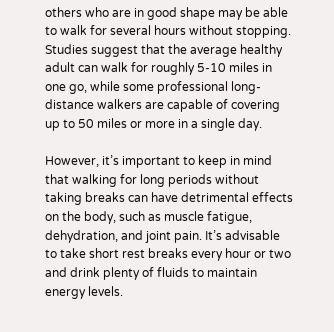others who are in good shape may be able to walk for several hours without stopping. Studies suggest that the average healthy adult can walk for roughly 5-10 miles in one go, while some professional long-distance walkers are capable of covering up to 50 miles or more in a single day.

However, it’s important to keep in mind that walking for long periods without taking breaks can have detrimental effects on the body, such as muscle fatigue, dehydration, and joint pain. It’s advisable to take short rest breaks every hour or two and drink plenty of fluids to maintain energy levels.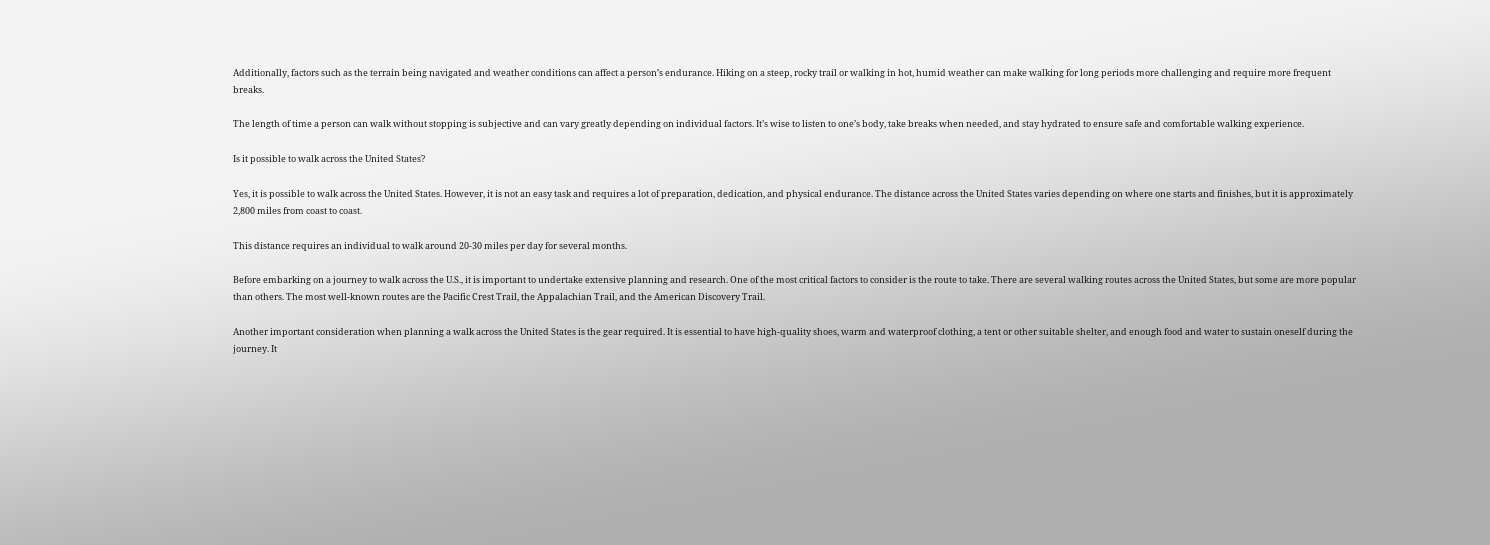Additionally, factors such as the terrain being navigated and weather conditions can affect a person’s endurance. Hiking on a steep, rocky trail or walking in hot, humid weather can make walking for long periods more challenging and require more frequent breaks.

The length of time a person can walk without stopping is subjective and can vary greatly depending on individual factors. It’s wise to listen to one’s body, take breaks when needed, and stay hydrated to ensure safe and comfortable walking experience.

Is it possible to walk across the United States?

Yes, it is possible to walk across the United States. However, it is not an easy task and requires a lot of preparation, dedication, and physical endurance. The distance across the United States varies depending on where one starts and finishes, but it is approximately 2,800 miles from coast to coast.

This distance requires an individual to walk around 20-30 miles per day for several months.

Before embarking on a journey to walk across the U.S., it is important to undertake extensive planning and research. One of the most critical factors to consider is the route to take. There are several walking routes across the United States, but some are more popular than others. The most well-known routes are the Pacific Crest Trail, the Appalachian Trail, and the American Discovery Trail.

Another important consideration when planning a walk across the United States is the gear required. It is essential to have high-quality shoes, warm and waterproof clothing, a tent or other suitable shelter, and enough food and water to sustain oneself during the journey. It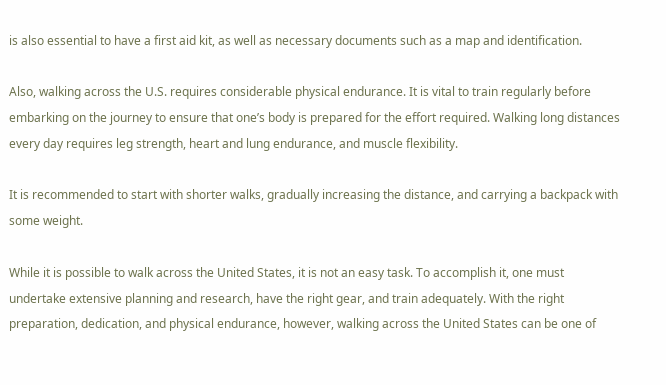is also essential to have a first aid kit, as well as necessary documents such as a map and identification.

Also, walking across the U.S. requires considerable physical endurance. It is vital to train regularly before embarking on the journey to ensure that one’s body is prepared for the effort required. Walking long distances every day requires leg strength, heart and lung endurance, and muscle flexibility.

It is recommended to start with shorter walks, gradually increasing the distance, and carrying a backpack with some weight.

While it is possible to walk across the United States, it is not an easy task. To accomplish it, one must undertake extensive planning and research, have the right gear, and train adequately. With the right preparation, dedication, and physical endurance, however, walking across the United States can be one of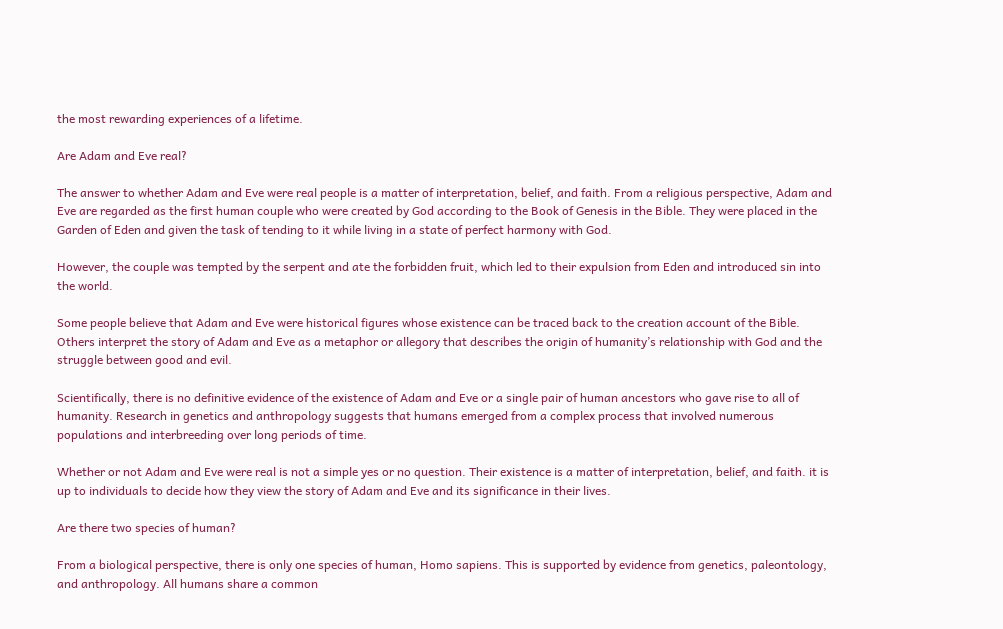the most rewarding experiences of a lifetime.

Are Adam and Eve real?

The answer to whether Adam and Eve were real people is a matter of interpretation, belief, and faith. From a religious perspective, Adam and Eve are regarded as the first human couple who were created by God according to the Book of Genesis in the Bible. They were placed in the Garden of Eden and given the task of tending to it while living in a state of perfect harmony with God.

However, the couple was tempted by the serpent and ate the forbidden fruit, which led to their expulsion from Eden and introduced sin into the world.

Some people believe that Adam and Eve were historical figures whose existence can be traced back to the creation account of the Bible. Others interpret the story of Adam and Eve as a metaphor or allegory that describes the origin of humanity’s relationship with God and the struggle between good and evil.

Scientifically, there is no definitive evidence of the existence of Adam and Eve or a single pair of human ancestors who gave rise to all of humanity. Research in genetics and anthropology suggests that humans emerged from a complex process that involved numerous populations and interbreeding over long periods of time.

Whether or not Adam and Eve were real is not a simple yes or no question. Their existence is a matter of interpretation, belief, and faith. it is up to individuals to decide how they view the story of Adam and Eve and its significance in their lives.

Are there two species of human?

From a biological perspective, there is only one species of human, Homo sapiens. This is supported by evidence from genetics, paleontology, and anthropology. All humans share a common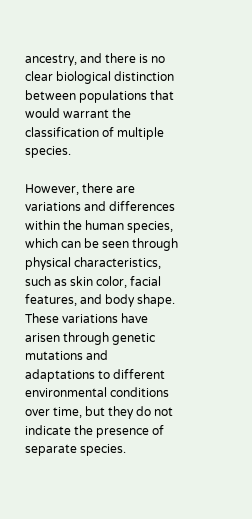ancestry, and there is no clear biological distinction between populations that would warrant the classification of multiple species.

However, there are variations and differences within the human species, which can be seen through physical characteristics, such as skin color, facial features, and body shape. These variations have arisen through genetic mutations and adaptations to different environmental conditions over time, but they do not indicate the presence of separate species.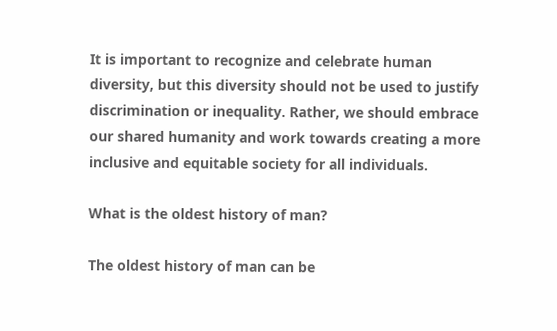It is important to recognize and celebrate human diversity, but this diversity should not be used to justify discrimination or inequality. Rather, we should embrace our shared humanity and work towards creating a more inclusive and equitable society for all individuals.

What is the oldest history of man?

The oldest history of man can be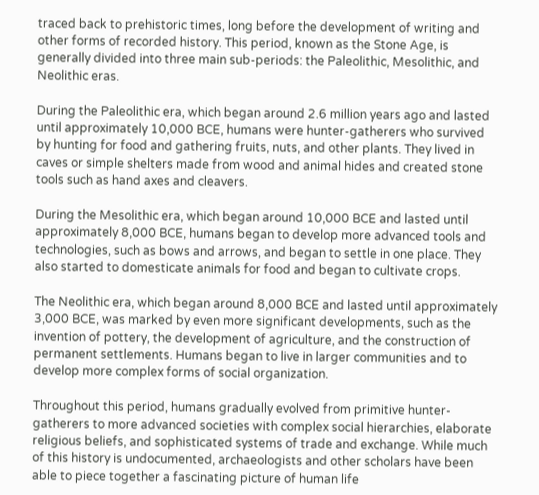traced back to prehistoric times, long before the development of writing and other forms of recorded history. This period, known as the Stone Age, is generally divided into three main sub-periods: the Paleolithic, Mesolithic, and Neolithic eras.

During the Paleolithic era, which began around 2.6 million years ago and lasted until approximately 10,000 BCE, humans were hunter-gatherers who survived by hunting for food and gathering fruits, nuts, and other plants. They lived in caves or simple shelters made from wood and animal hides and created stone tools such as hand axes and cleavers.

During the Mesolithic era, which began around 10,000 BCE and lasted until approximately 8,000 BCE, humans began to develop more advanced tools and technologies, such as bows and arrows, and began to settle in one place. They also started to domesticate animals for food and began to cultivate crops.

The Neolithic era, which began around 8,000 BCE and lasted until approximately 3,000 BCE, was marked by even more significant developments, such as the invention of pottery, the development of agriculture, and the construction of permanent settlements. Humans began to live in larger communities and to develop more complex forms of social organization.

Throughout this period, humans gradually evolved from primitive hunter-gatherers to more advanced societies with complex social hierarchies, elaborate religious beliefs, and sophisticated systems of trade and exchange. While much of this history is undocumented, archaeologists and other scholars have been able to piece together a fascinating picture of human life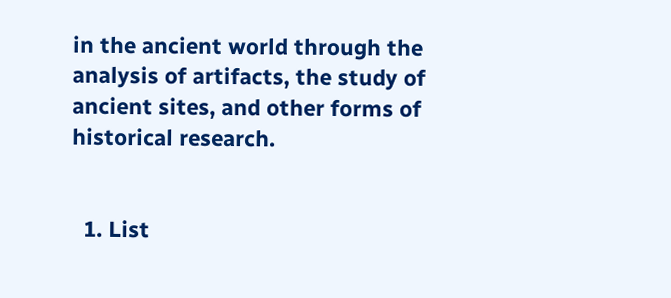in the ancient world through the analysis of artifacts, the study of ancient sites, and other forms of historical research.


  1. List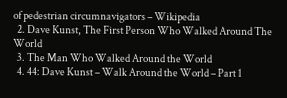of pedestrian circumnavigators – Wikipedia
  2. Dave Kunst, The First Person Who Walked Around The World
  3. The Man Who Walked Around the World
  4. 44: Dave Kunst – Walk Around the World – Part 1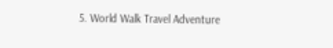5. World Walk Travel Adventure